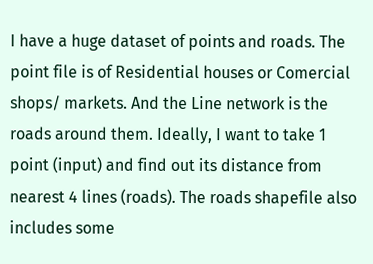I have a huge dataset of points and roads. The point file is of Residential houses or Comercial shops/ markets. And the Line network is the roads around them. Ideally, I want to take 1 point (input) and find out its distance from nearest 4 lines (roads). The roads shapefile also includes some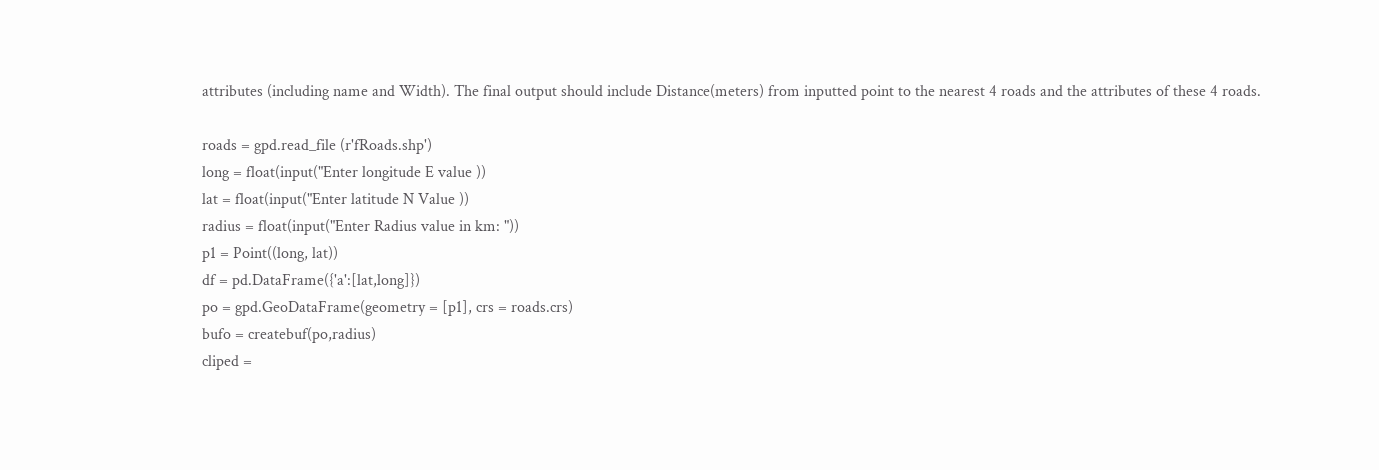attributes (including name and Width). The final output should include Distance(meters) from inputted point to the nearest 4 roads and the attributes of these 4 roads.

roads = gpd.read_file (r'fRoads.shp')
long = float(input("Enter longitude E value ))
lat = float(input("Enter latitude N Value ))
radius = float(input("Enter Radius value in km: "))
p1 = Point((long, lat))
df = pd.DataFrame({'a':[lat,long]})
po = gpd.GeoDataFrame(geometry = [p1], crs = roads.crs)
bufo = createbuf(po,radius)
cliped =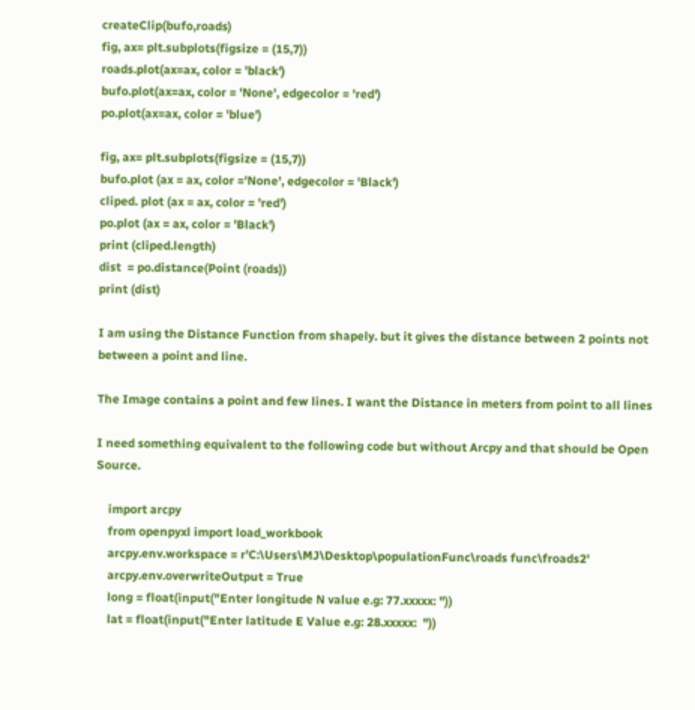createClip(bufo,roads)
fig, ax= plt.subplots(figsize = (15,7))
roads.plot(ax=ax, color = 'black')
bufo.plot(ax=ax, color = 'None', edgecolor = 'red')
po.plot(ax=ax, color = 'blue')

fig, ax= plt.subplots(figsize = (15,7))
bufo.plot (ax = ax, color ='None', edgecolor = 'Black')
cliped. plot (ax = ax, color = 'red')
po.plot (ax = ax, color = 'Black')
print (cliped.length)
dist  = po.distance(Point (roads))
print (dist)

I am using the Distance Function from shapely. but it gives the distance between 2 points not between a point and line.

The Image contains a point and few lines. I want the Distance in meters from point to all lines

I need something equivalent to the following code but without Arcpy and that should be Open Source.

    import arcpy
    from openpyxl import load_workbook
    arcpy.env.workspace = r'C:\Users\MJ\Desktop\populationFunc\roads func\froads2'
    arcpy.env.overwriteOutput = True
    long = float(input("Enter longitude N value e.g: 77.xxxxx: "))
    lat = float(input("Enter latitude E Value e.g: 28.xxxxx:  "))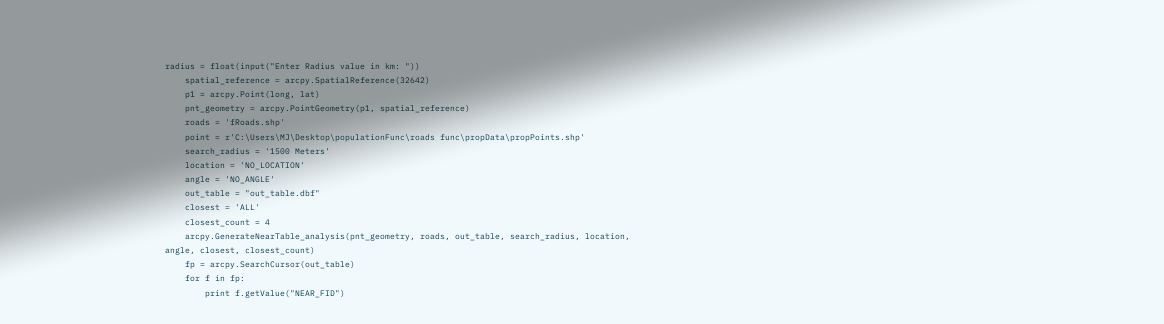radius = float(input("Enter Radius value in km: "))
    spatial_reference = arcpy.SpatialReference(32642)
    p1 = arcpy.Point(long, lat)
    pnt_geometry = arcpy.PointGeometry(p1, spatial_reference)
    roads = 'fRoads.shp'
    point = r'C:\Users\MJ\Desktop\populationFunc\roads func\propData\propPoints.shp'
    search_radius = '1500 Meters'
    location = 'NO_LOCATION'
    angle = 'NO_ANGLE'
    out_table = "out_table.dbf"
    closest = 'ALL'
    closest_count = 4
    arcpy.GenerateNearTable_analysis(pnt_geometry, roads, out_table, search_radius, location, angle, closest, closest_count)
    fp = arcpy.SearchCursor(out_table)
    for f in fp:
        print f.getValue("NEAR_FID")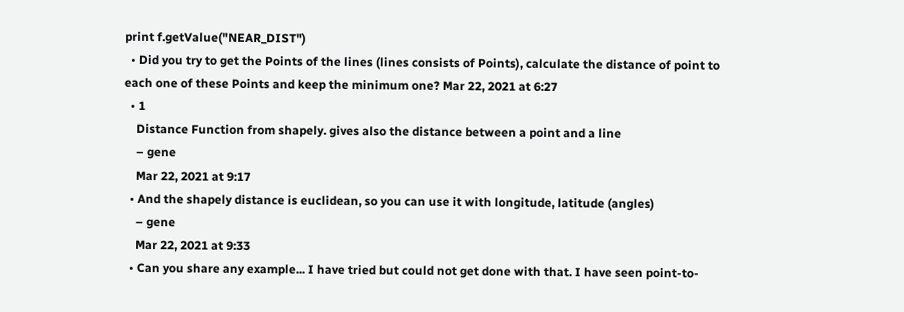print f.getValue("NEAR_DIST")
  • Did you try to get the Points of the lines (lines consists of Points), calculate the distance of point to each one of these Points and keep the minimum one? Mar 22, 2021 at 6:27
  • 1
    Distance Function from shapely. gives also the distance between a point and a line
    – gene
    Mar 22, 2021 at 9:17
  • And the shapely distance is euclidean, so you can use it with longitude, latitude (angles)
    – gene
    Mar 22, 2021 at 9:33
  • Can you share any example... I have tried but could not get done with that. I have seen point-to-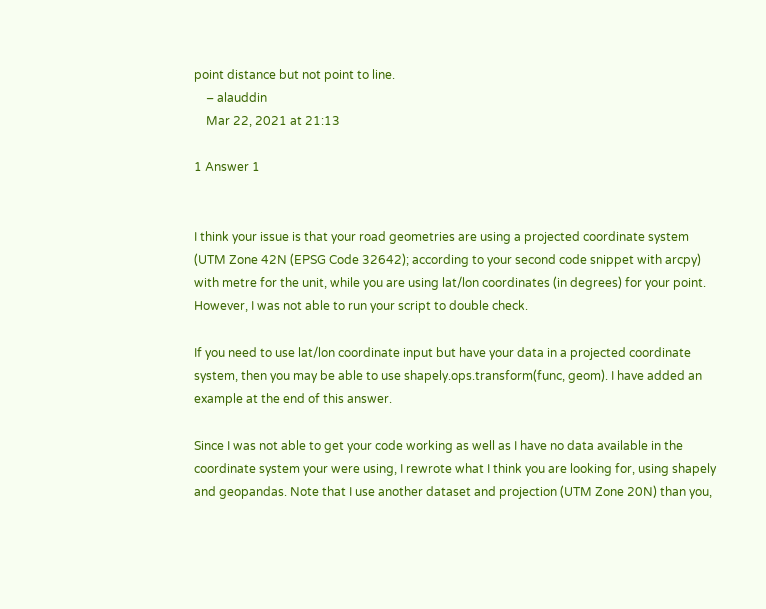point distance but not point to line.
    – alauddin
    Mar 22, 2021 at 21:13

1 Answer 1


I think your issue is that your road geometries are using a projected coordinate system (UTM Zone 42N (EPSG Code 32642); according to your second code snippet with arcpy) with metre for the unit, while you are using lat/lon coordinates (in degrees) for your point. However, I was not able to run your script to double check.

If you need to use lat/lon coordinate input but have your data in a projected coordinate system, then you may be able to use shapely.ops.transform(func, geom). I have added an example at the end of this answer.

Since I was not able to get your code working as well as I have no data available in the coordinate system your were using, I rewrote what I think you are looking for, using shapely and geopandas. Note that I use another dataset and projection (UTM Zone 20N) than you,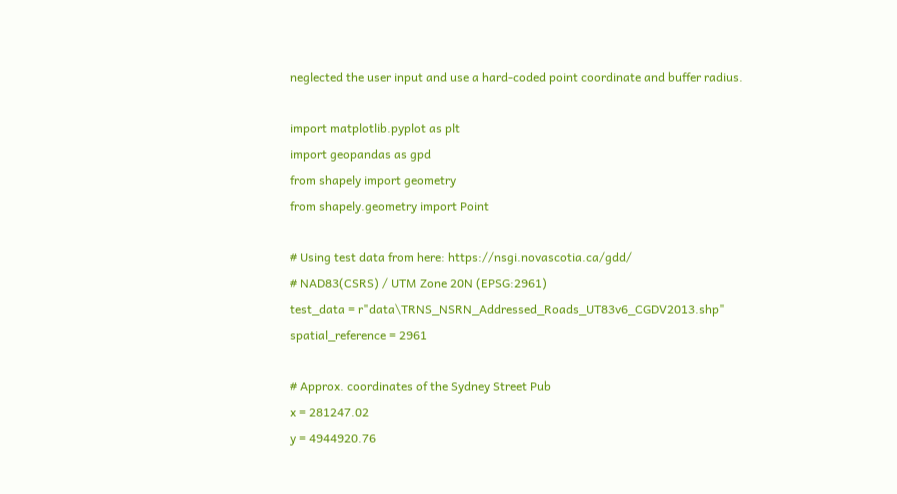neglected the user input and use a hard-coded point coordinate and buffer radius.

import matplotlib.pyplot as plt
import geopandas as gpd
from shapely import geometry
from shapely.geometry import Point

# Using test data from here: https://nsgi.novascotia.ca/gdd/
# NAD83(CSRS) / UTM Zone 20N (EPSG:2961)
test_data = r"data\TRNS_NSRN_Addressed_Roads_UT83v6_CGDV2013.shp"
spatial_reference = 2961

# Approx. coordinates of the Sydney Street Pub
x = 281247.02
y = 4944920.76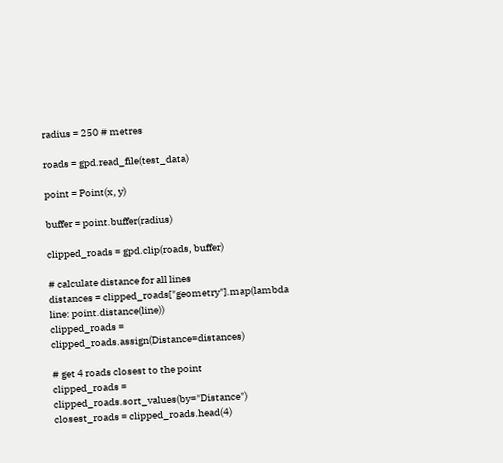radius = 250 # metres

roads = gpd.read_file(test_data)

point = Point(x, y)

buffer = point.buffer(radius)

clipped_roads = gpd.clip(roads, buffer)

# calculate distance for all lines
distances = clipped_roads["geometry"].map(lambda line: point.distance(line))
clipped_roads = clipped_roads.assign(Distance=distances)

# get 4 roads closest to the point
clipped_roads = clipped_roads.sort_values(by="Distance")
closest_roads = clipped_roads.head(4)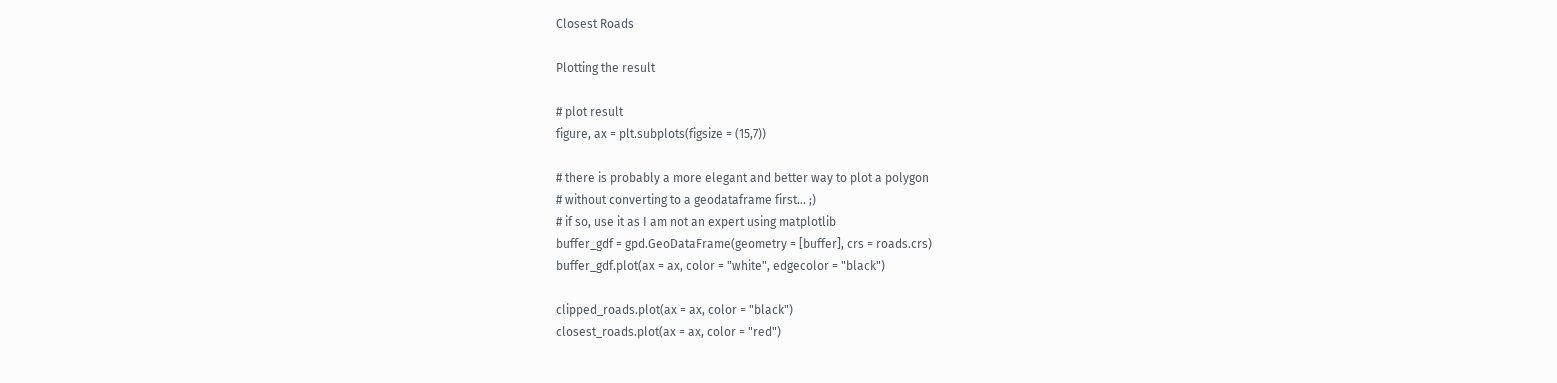Closest Roads

Plotting the result

# plot result
figure, ax = plt.subplots(figsize = (15,7))

# there is probably a more elegant and better way to plot a polygon
# without converting to a geodataframe first... ;)
# if so, use it as I am not an expert using matplotlib
buffer_gdf = gpd.GeoDataFrame(geometry = [buffer], crs = roads.crs)
buffer_gdf.plot(ax = ax, color = "white", edgecolor = "black")

clipped_roads.plot(ax = ax, color = "black")
closest_roads.plot(ax = ax, color = "red")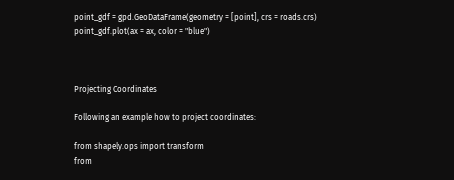point_gdf = gpd.GeoDataFrame(geometry = [point], crs = roads.crs)
point_gdf.plot(ax = ax, color = "blue")



Projecting Coordinates

Following an example how to project coordinates:

from shapely.ops import transform
from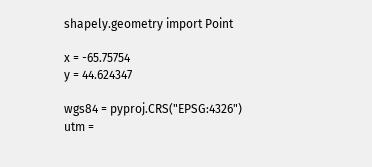shapely.geometry import Point

x = -65.75754
y = 44.624347

wgs84 = pyproj.CRS("EPSG:4326")
utm =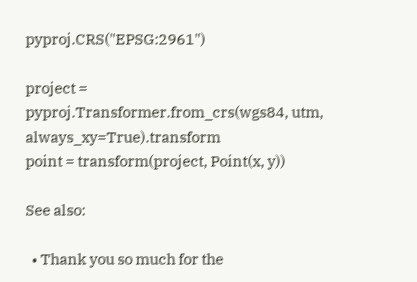pyproj.CRS("EPSG:2961")

project = pyproj.Transformer.from_crs(wgs84, utm, always_xy=True).transform
point = transform(project, Point(x, y))

See also:

  • Thank you so much for the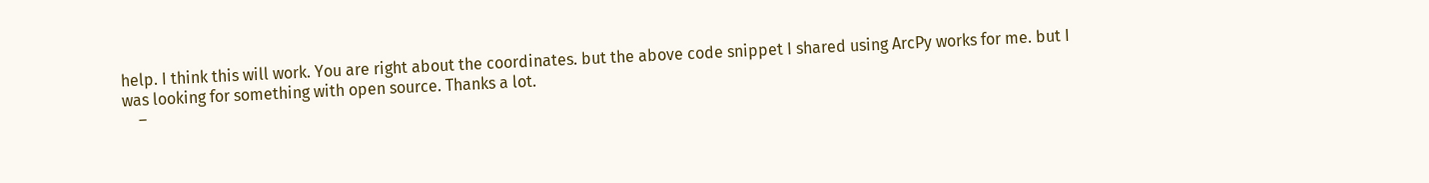help. I think this will work. You are right about the coordinates. but the above code snippet I shared using ArcPy works for me. but I was looking for something with open source. Thanks a lot.
    –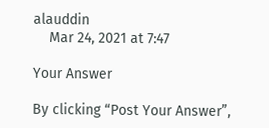alauddin
    Mar 24, 2021 at 7:47

Your Answer

By clicking “Post Your Answer”,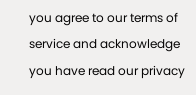you agree to our terms of service and acknowledge you have read our privacy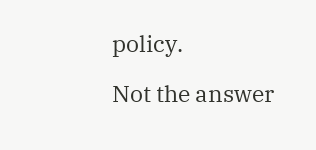policy.

Not the answer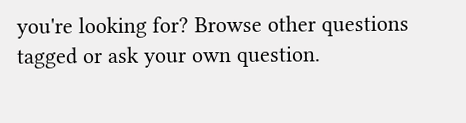you're looking for? Browse other questions tagged or ask your own question.